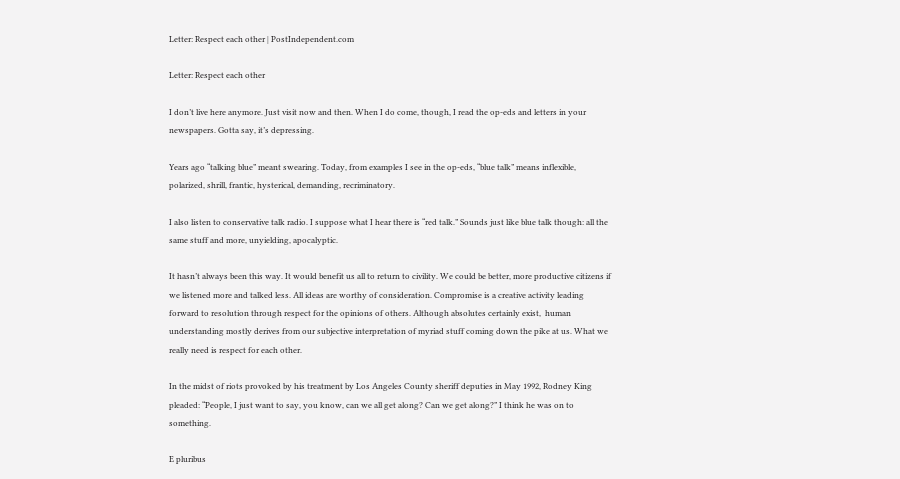Letter: Respect each other | PostIndependent.com

Letter: Respect each other

I don’t live here anymore. Just visit now and then. When I do come, though, I read the op-eds and letters in your newspapers. Gotta say, it’s depressing.

Years ago “talking blue” meant swearing. Today, from examples I see in the op-eds, “blue talk” means inflexible, polarized, shrill, frantic, hysterical, demanding, recriminatory.

I also listen to conservative talk radio. I suppose what I hear there is “red talk.” Sounds just like blue talk though: all the same stuff and more, unyielding, apocalyptic.

It hasn’t always been this way. It would benefit us all to return to civility. We could be better, more productive citizens if we listened more and talked less. All ideas are worthy of consideration. Compromise is a creative activity leading forward to resolution through respect for the opinions of others. Although absolutes certainly exist,  human understanding mostly derives from our subjective interpretation of myriad stuff coming down the pike at us. What we really need is respect for each other.

In the midst of riots provoked by his treatment by Los Angeles County sheriff deputies in May 1992, Rodney King pleaded: “People, I just want to say, you know, can we all get along? Can we get along?” I think he was on to something.

E pluribus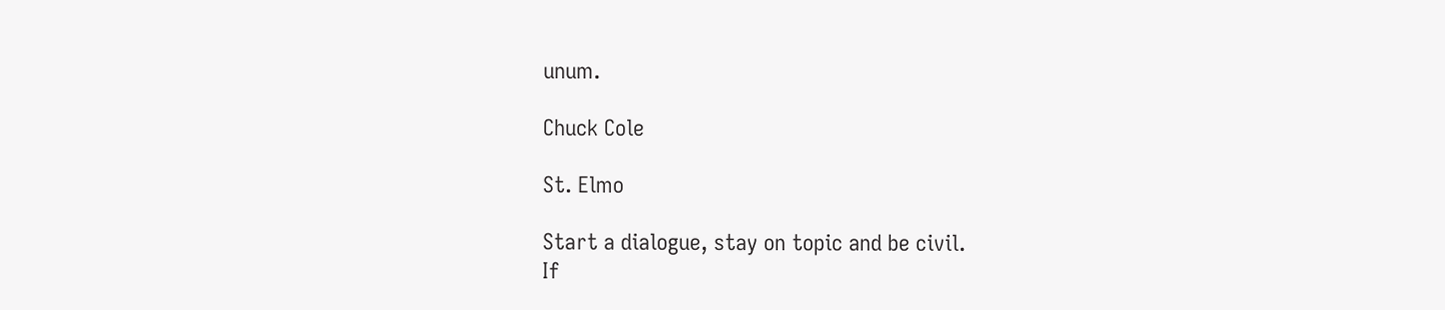unum.

Chuck Cole

St. Elmo

Start a dialogue, stay on topic and be civil.
If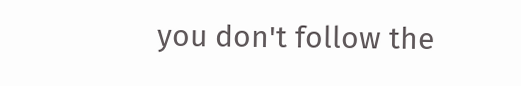you don't follow the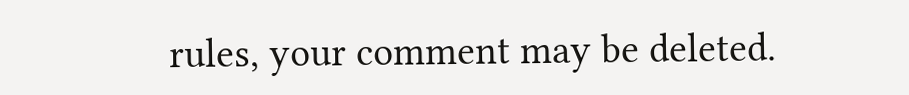rules, your comment may be deleted.